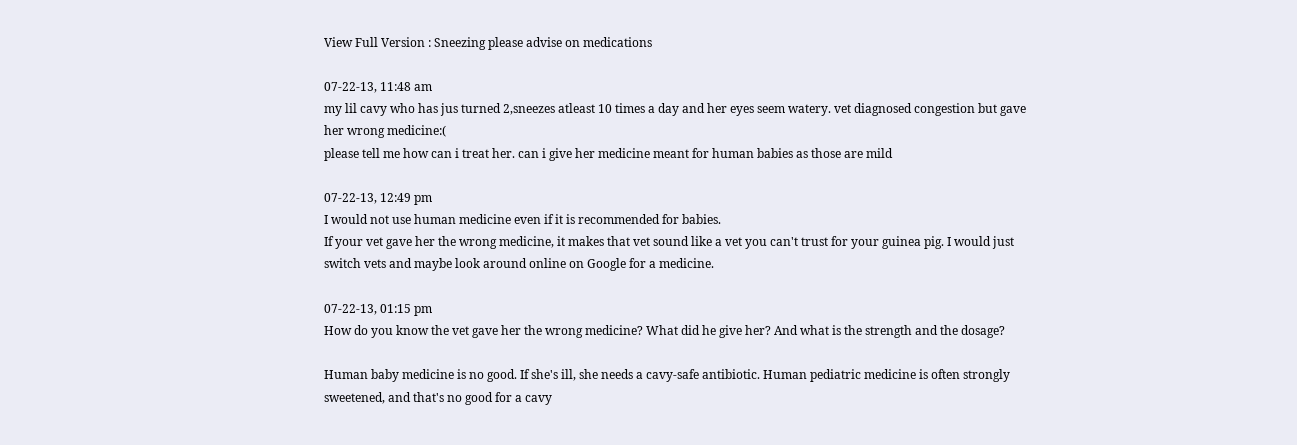View Full Version : Sneezing please advise on medications

07-22-13, 11:48 am
my lil cavy who has jus turned 2,sneezes atleast 10 times a day and her eyes seem watery. vet diagnosed congestion but gave her wrong medicine:(
please tell me how can i treat her. can i give her medicine meant for human babies as those are mild

07-22-13, 12:49 pm
I would not use human medicine even if it is recommended for babies.
If your vet gave her the wrong medicine, it makes that vet sound like a vet you can't trust for your guinea pig. I would just switch vets and maybe look around online on Google for a medicine.

07-22-13, 01:15 pm
How do you know the vet gave her the wrong medicine? What did he give her? And what is the strength and the dosage?

Human baby medicine is no good. If she's ill, she needs a cavy-safe antibiotic. Human pediatric medicine is often strongly sweetened, and that's no good for a cavy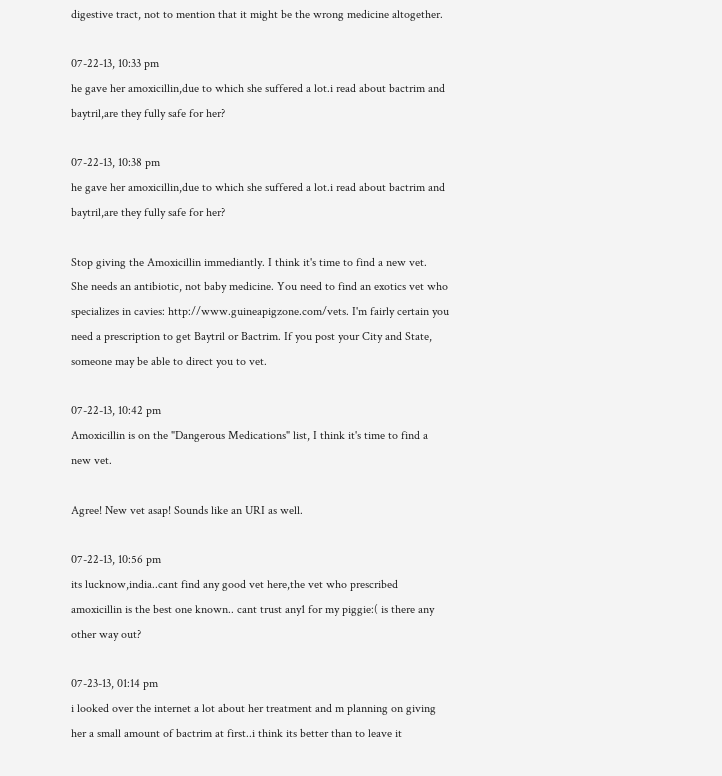digestive tract, not to mention that it might be the wrong medicine altogether.

07-22-13, 10:33 pm
he gave her amoxicillin,due to which she suffered a lot.i read about bactrim and baytril,are they fully safe for her?

07-22-13, 10:38 pm
he gave her amoxicillin,due to which she suffered a lot.i read about bactrim and baytril,are they fully safe for her?

Stop giving the Amoxicillin immediantly. I think it's time to find a new vet.
She needs an antibiotic, not baby medicine. You need to find an exotics vet who specializes in cavies: http://www.guineapigzone.com/vets. I'm fairly certain you need a prescription to get Baytril or Bactrim. If you post your City and State, someone may be able to direct you to vet.

07-22-13, 10:42 pm
Amoxicillin is on the "Dangerous Medications" list, I think it's time to find a new vet.

Agree! New vet asap! Sounds like an URI as well.

07-22-13, 10:56 pm
its lucknow,india..cant find any good vet here,the vet who prescribed amoxicillin is the best one known.. cant trust any1 for my piggie:( is there any other way out?

07-23-13, 01:14 pm
i looked over the internet a lot about her treatment and m planning on giving her a small amount of bactrim at first..i think its better than to leave it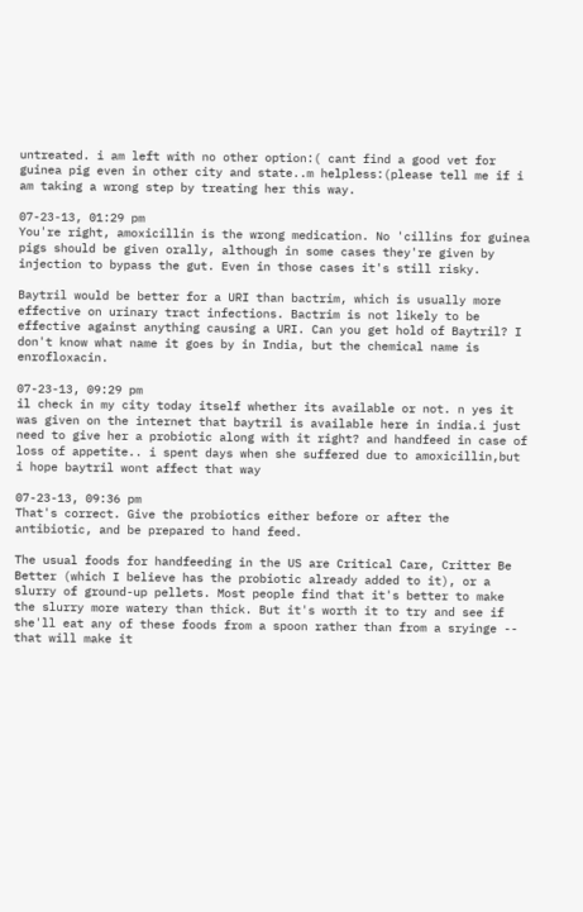untreated. i am left with no other option:( cant find a good vet for guinea pig even in other city and state..m helpless:(please tell me if i am taking a wrong step by treating her this way.

07-23-13, 01:29 pm
You're right, amoxicillin is the wrong medication. No 'cillins for guinea pigs should be given orally, although in some cases they're given by injection to bypass the gut. Even in those cases it's still risky.

Baytril would be better for a URI than bactrim, which is usually more effective on urinary tract infections. Bactrim is not likely to be effective against anything causing a URI. Can you get hold of Baytril? I don't know what name it goes by in India, but the chemical name is enrofloxacin.

07-23-13, 09:29 pm
il check in my city today itself whether its available or not. n yes it was given on the internet that baytril is available here in india.i just need to give her a probiotic along with it right? and handfeed in case of loss of appetite.. i spent days when she suffered due to amoxicillin,but i hope baytril wont affect that way

07-23-13, 09:36 pm
That's correct. Give the probiotics either before or after the antibiotic, and be prepared to hand feed.

The usual foods for handfeeding in the US are Critical Care, Critter Be Better (which I believe has the probiotic already added to it), or a slurry of ground-up pellets. Most people find that it's better to make the slurry more watery than thick. But it's worth it to try and see if she'll eat any of these foods from a spoon rather than from a sryinge -- that will make it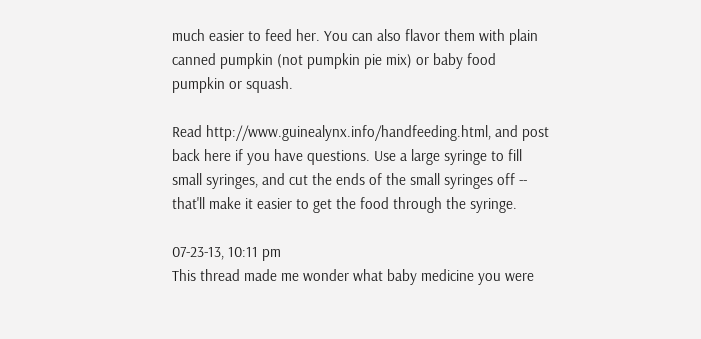much easier to feed her. You can also flavor them with plain canned pumpkin (not pumpkin pie mix) or baby food pumpkin or squash.

Read http://www.guinealynx.info/handfeeding.html, and post back here if you have questions. Use a large syringe to fill small syringes, and cut the ends of the small syringes off -- that'll make it easier to get the food through the syringe.

07-23-13, 10:11 pm
This thread made me wonder what baby medicine you were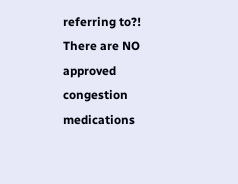referring to?! There are NO approved congestion medications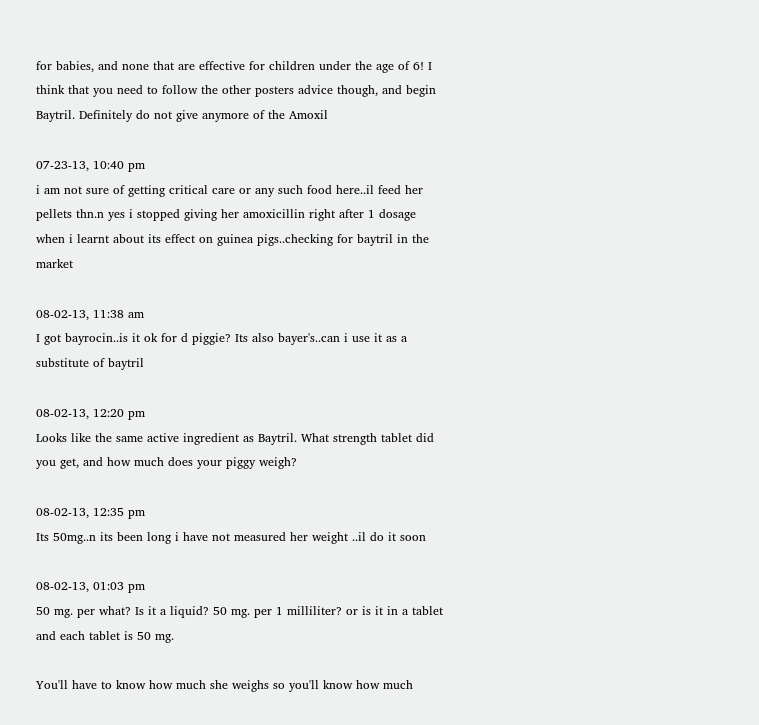for babies, and none that are effective for children under the age of 6! I think that you need to follow the other posters advice though, and begin Baytril. Definitely do not give anymore of the Amoxil

07-23-13, 10:40 pm
i am not sure of getting critical care or any such food here..il feed her pellets thn.n yes i stopped giving her amoxicillin right after 1 dosage when i learnt about its effect on guinea pigs..checking for baytril in the market

08-02-13, 11:38 am
I got bayrocin..is it ok for d piggie? Its also bayer's..can i use it as a substitute of baytril

08-02-13, 12:20 pm
Looks like the same active ingredient as Baytril. What strength tablet did you get, and how much does your piggy weigh?

08-02-13, 12:35 pm
Its 50mg..n its been long i have not measured her weight ..il do it soon

08-02-13, 01:03 pm
50 mg. per what? Is it a liquid? 50 mg. per 1 milliliter? or is it in a tablet and each tablet is 50 mg.

You'll have to know how much she weighs so you'll know how much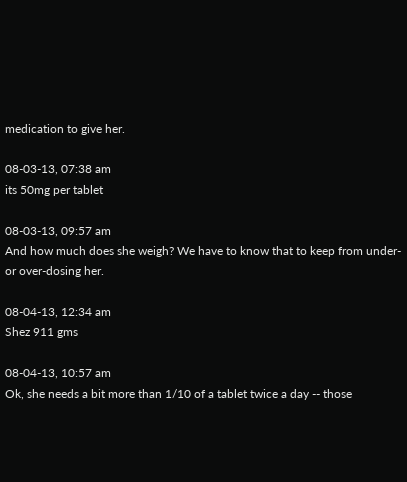medication to give her.

08-03-13, 07:38 am
its 50mg per tablet

08-03-13, 09:57 am
And how much does she weigh? We have to know that to keep from under- or over-dosing her.

08-04-13, 12:34 am
Shez 911 gms

08-04-13, 10:57 am
Ok, she needs a bit more than 1/10 of a tablet twice a day -- those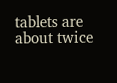tablets are about twice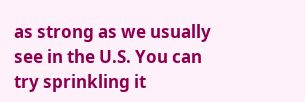as strong as we usually see in the U.S. You can try sprinkling it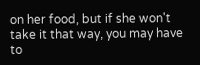on her food, but if she won't take it that way, you may have to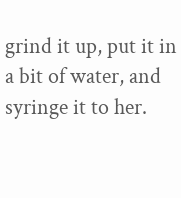grind it up, put it in a bit of water, and syringe it to her.